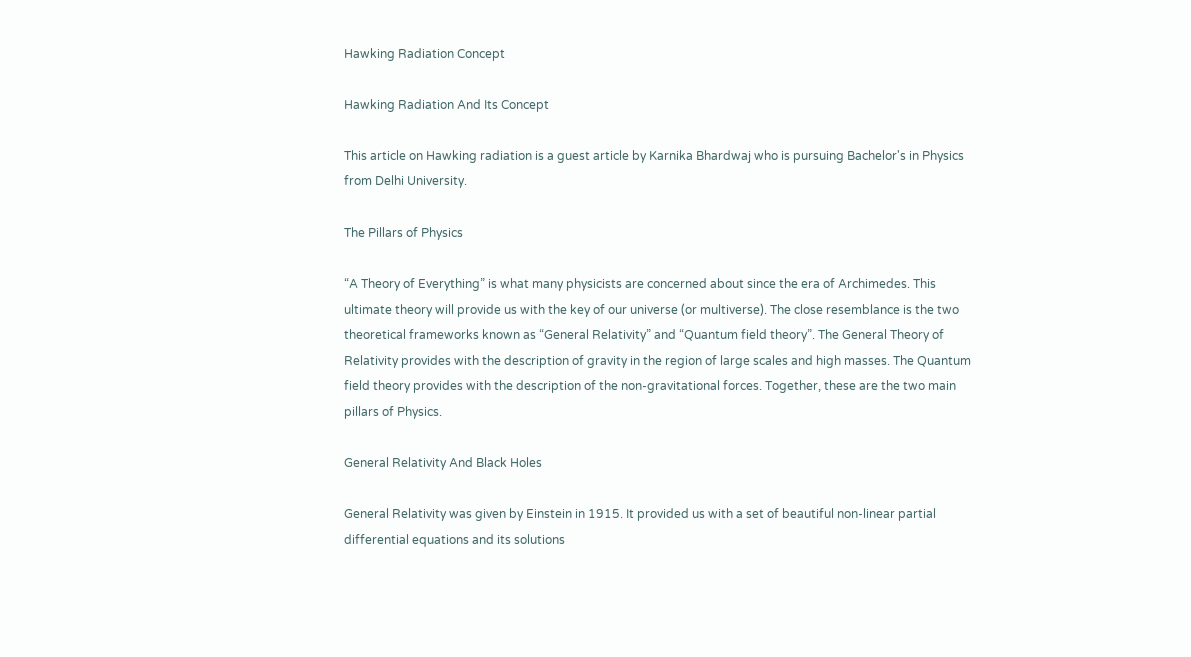Hawking Radiation Concept

Hawking Radiation And Its Concept

This article on Hawking radiation is a guest article by Karnika Bhardwaj who is pursuing Bachelor's in Physics from Delhi University.

The Pillars of Physics

“A Theory of Everything” is what many physicists are concerned about since the era of Archimedes. This ultimate theory will provide us with the key of our universe (or multiverse). The close resemblance is the two theoretical frameworks known as “General Relativity” and “Quantum field theory”. The General Theory of Relativity provides with the description of gravity in the region of large scales and high masses. The Quantum field theory provides with the description of the non-gravitational forces. Together, these are the two main pillars of Physics.

General Relativity And Black Holes

General Relativity was given by Einstein in 1915. It provided us with a set of beautiful non-linear partial differential equations and its solutions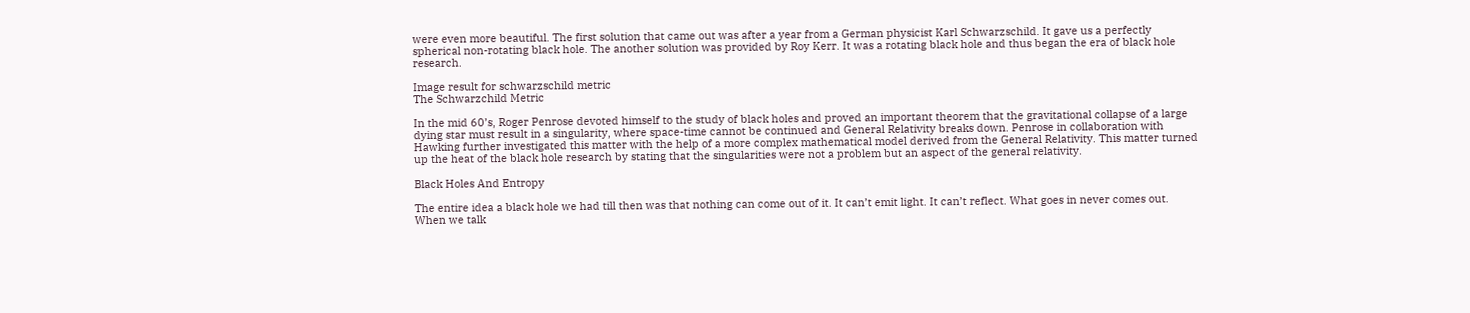were even more beautiful. The first solution that came out was after a year from a German physicist Karl Schwarzschild. It gave us a perfectly spherical non-rotating black hole. The another solution was provided by Roy Kerr. It was a rotating black hole and thus began the era of black hole research.

Image result for schwarzschild metric
The Schwarzchild Metric

In the mid 60’s, Roger Penrose devoted himself to the study of black holes and proved an important theorem that the gravitational collapse of a large dying star must result in a singularity, where space-time cannot be continued and General Relativity breaks down. Penrose in collaboration with Hawking further investigated this matter with the help of a more complex mathematical model derived from the General Relativity. This matter turned up the heat of the black hole research by stating that the singularities were not a problem but an aspect of the general relativity.

Black Holes And Entropy

The entire idea a black hole we had till then was that nothing can come out of it. It can’t emit light. It can’t reflect. What goes in never comes out. When we talk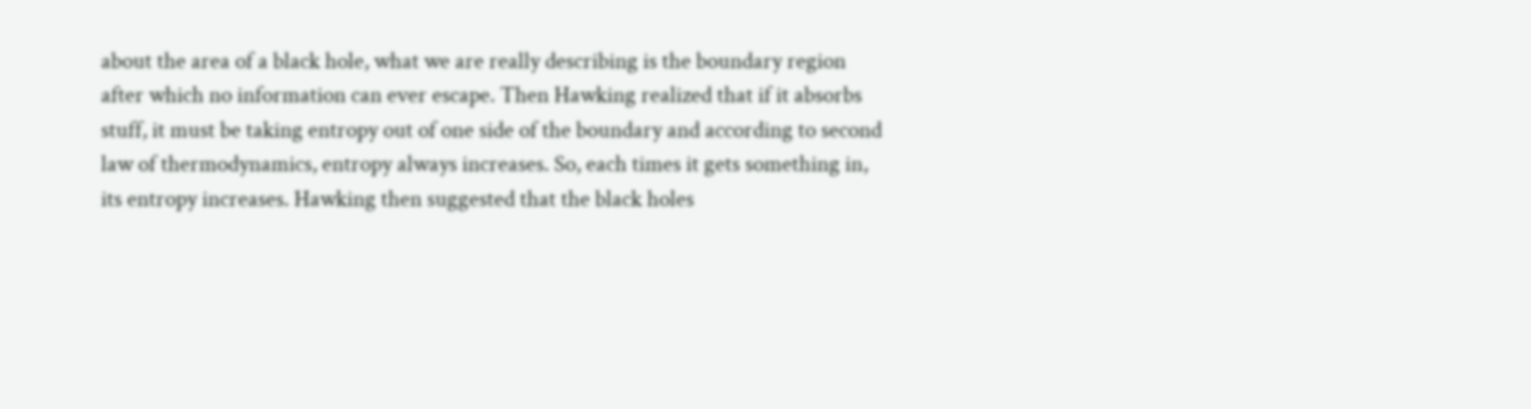about the area of a black hole, what we are really describing is the boundary region after which no information can ever escape. Then Hawking realized that if it absorbs stuff, it must be taking entropy out of one side of the boundary and according to second law of thermodynamics, entropy always increases. So, each times it gets something in, its entropy increases. Hawking then suggested that the black holes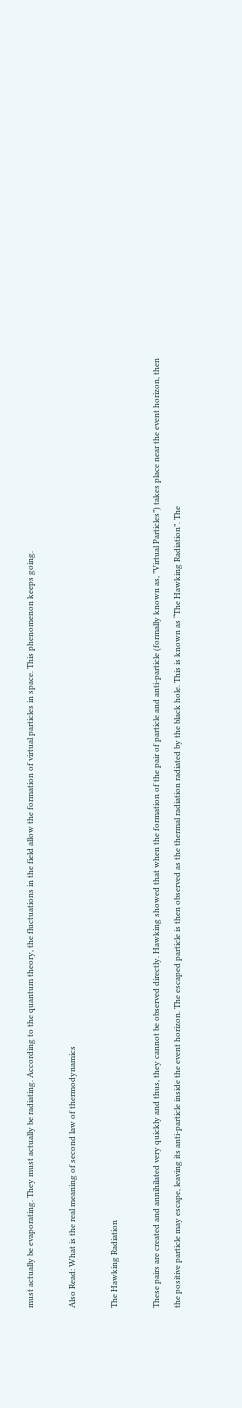must actually be evaporating. They must actually be radiating. According to the quantum theory, the fluctuations in the field allow the formation of virtual particles in space. This phenomenon keeps going.

Also Read: What is the real meaning of second law of thermodynamics

The Hawking Radiation

These pairs are created and annihilated very quickly and thus, they cannot be observed directly. Hawking showed that when the formation of the pair of particle and anti-particle (formally known as, ”Virtual Particles”) takes place near the event horizon, then the positive particle may escape, leaving its anti-particle inside the event horizon. The escaped particle is then observed as the thermal radiation radiated by the black hole. This is known as “The Hawking Radiation”. The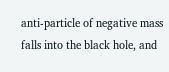anti-particle of negative mass falls into the black hole, and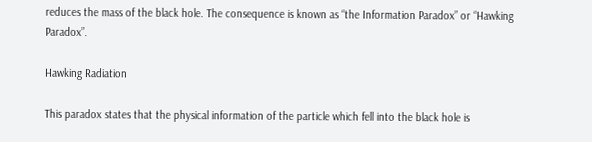reduces the mass of the black hole. The consequence is known as “the Information Paradox” or “Hawking Paradox”.

Hawking Radiation

This paradox states that the physical information of the particle which fell into the black hole is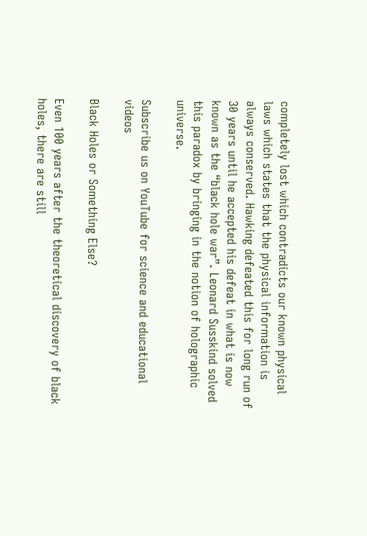completely lost which contradicts our known physical laws which states that the physical information is always conserved. Hawking defeated this for long run of 30 years until he accepted his defeat in what is now known as the “black hole war”. Leonard Susskind solved this paradox by bringing in the notion of holographic universe.

Subscribe us on YouTube for science and educational videos

Black Holes or Something Else?

Even 100 years after the theoretical discovery of black holes, there are still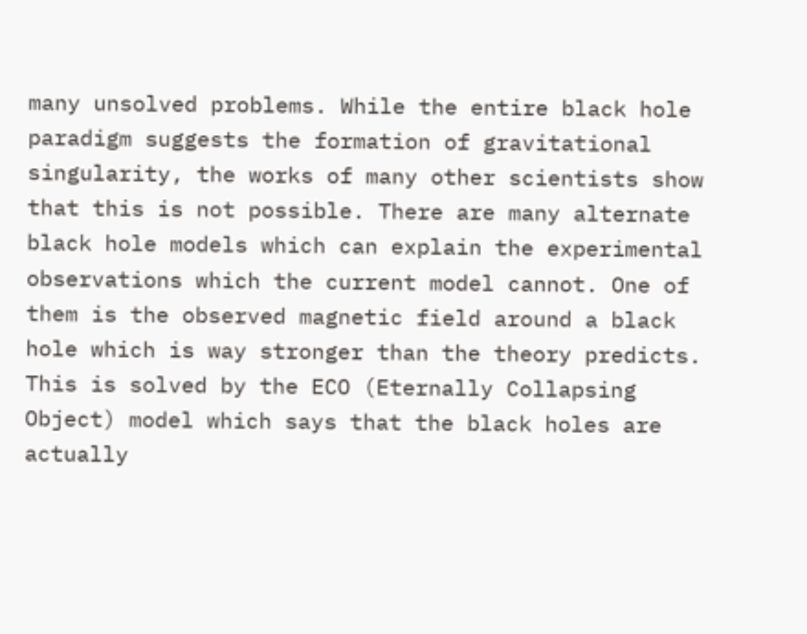many unsolved problems. While the entire black hole paradigm suggests the formation of gravitational singularity, the works of many other scientists show that this is not possible. There are many alternate black hole models which can explain the experimental observations which the current model cannot. One of them is the observed magnetic field around a black hole which is way stronger than the theory predicts. This is solved by the ECO (Eternally Collapsing Object) model which says that the black holes are actually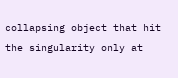collapsing object that hit the singularity only at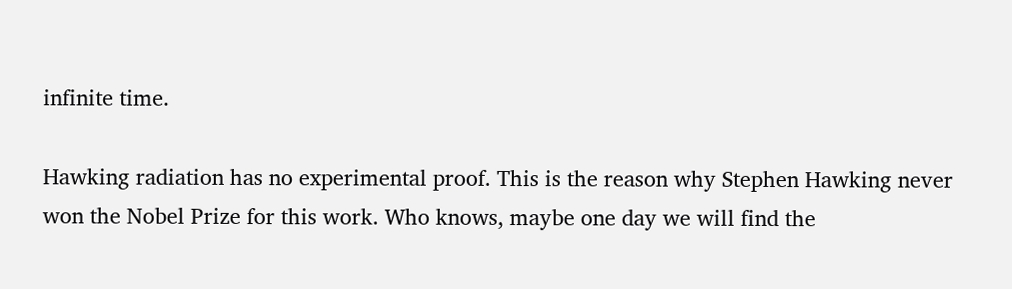infinite time.

Hawking radiation has no experimental proof. This is the reason why Stephen Hawking never won the Nobel Prize for this work. Who knows, maybe one day we will find the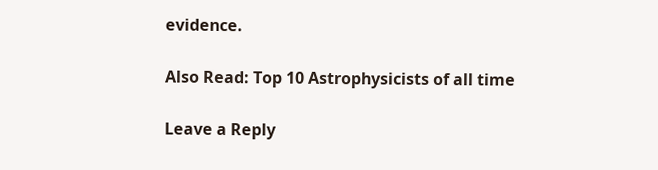evidence.

Also Read: Top 10 Astrophysicists of all time

Leave a Reply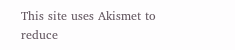This site uses Akismet to reduce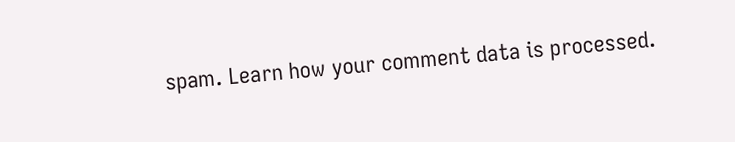spam. Learn how your comment data is processed.